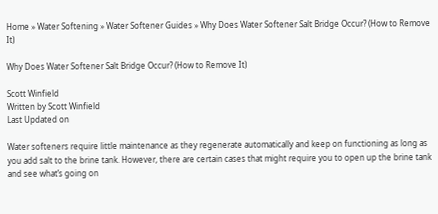Home » Water Softening » Water Softener Guides » Why Does Water Softener Salt Bridge Occur? (How to Remove It)

Why Does Water Softener Salt Bridge Occur? (How to Remove It)

Scott Winfield
Written by Scott Winfield
Last Updated on

Water softeners require little maintenance as they regenerate automatically and keep on functioning as long as you add salt to the brine tank. However, there are certain cases that might require you to open up the brine tank and see what’s going on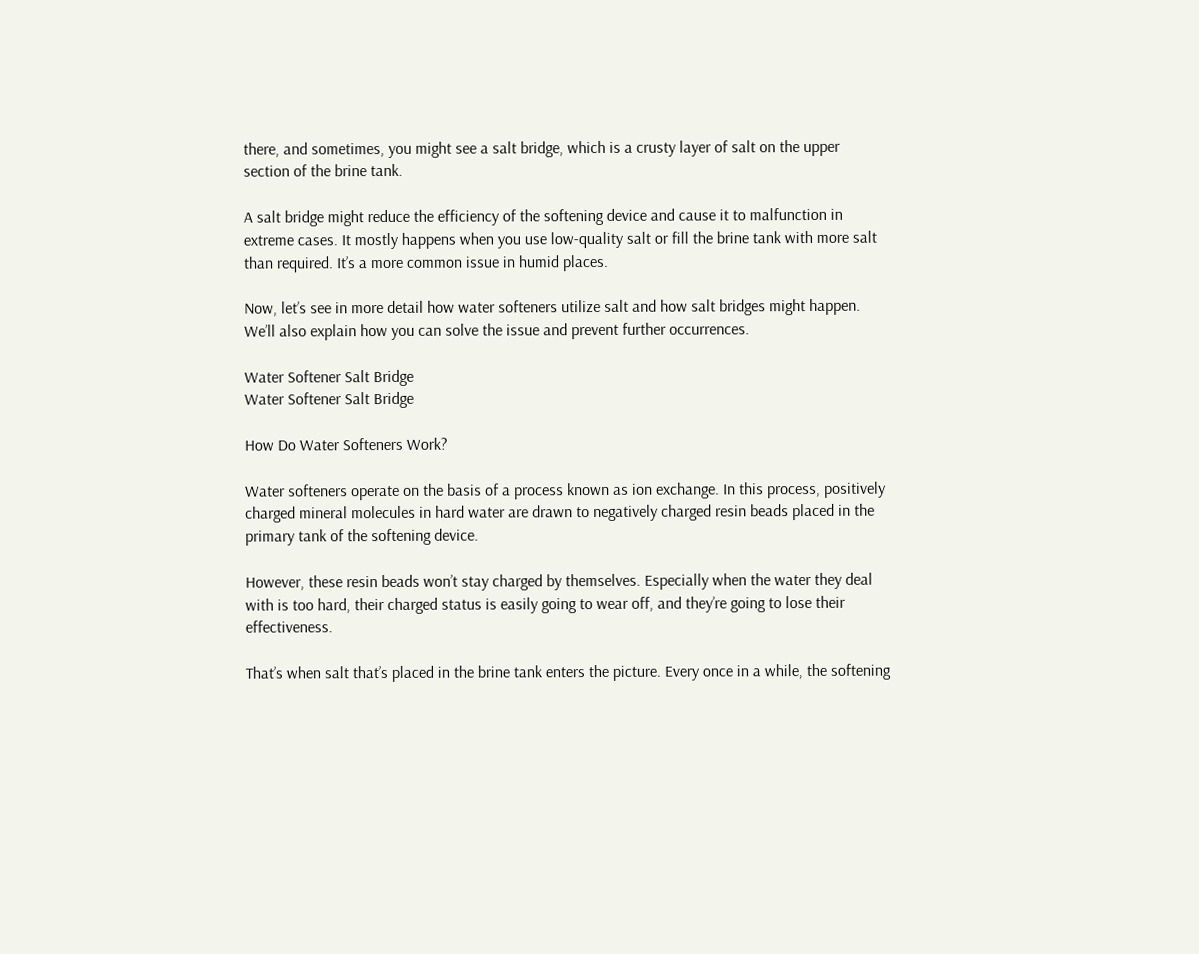there, and sometimes, you might see a salt bridge, which is a crusty layer of salt on the upper section of the brine tank.

A salt bridge might reduce the efficiency of the softening device and cause it to malfunction in extreme cases. It mostly happens when you use low-quality salt or fill the brine tank with more salt than required. It’s a more common issue in humid places.

Now, let’s see in more detail how water softeners utilize salt and how salt bridges might happen. We’ll also explain how you can solve the issue and prevent further occurrences.

Water Softener Salt Bridge
Water Softener Salt Bridge

How Do Water Softeners Work?

Water softeners operate on the basis of a process known as ion exchange. In this process, positively charged mineral molecules in hard water are drawn to negatively charged resin beads placed in the primary tank of the softening device.

However, these resin beads won’t stay charged by themselves. Especially when the water they deal with is too hard, their charged status is easily going to wear off, and they’re going to lose their effectiveness.

That’s when salt that’s placed in the brine tank enters the picture. Every once in a while, the softening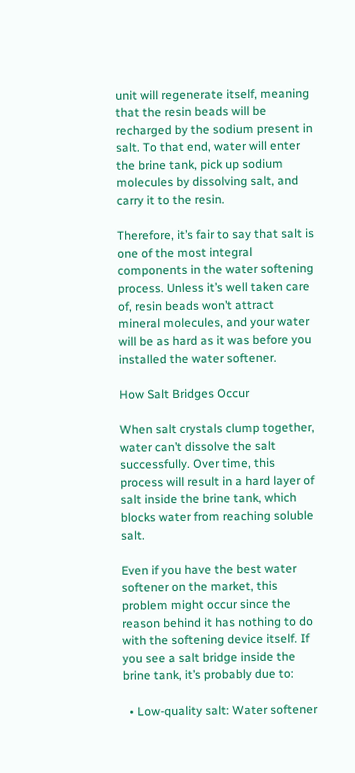unit will regenerate itself, meaning that the resin beads will be recharged by the sodium present in salt. To that end, water will enter the brine tank, pick up sodium molecules by dissolving salt, and carry it to the resin.

Therefore, it’s fair to say that salt is one of the most integral components in the water softening process. Unless it’s well taken care of, resin beads won’t attract mineral molecules, and your water will be as hard as it was before you installed the water softener.

How Salt Bridges Occur

When salt crystals clump together, water can’t dissolve the salt successfully. Over time, this process will result in a hard layer of salt inside the brine tank, which blocks water from reaching soluble salt.

Even if you have the best water softener on the market, this problem might occur since the reason behind it has nothing to do with the softening device itself. If you see a salt bridge inside the brine tank, it’s probably due to:

  • Low-quality salt: Water softener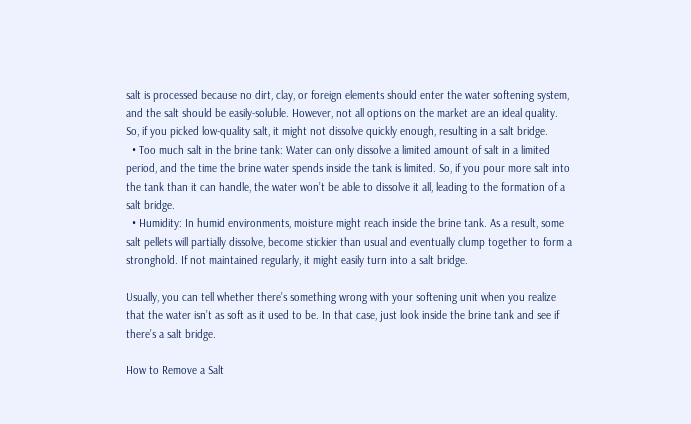salt is processed because no dirt, clay, or foreign elements should enter the water softening system, and the salt should be easily-soluble. However, not all options on the market are an ideal quality. So, if you picked low-quality salt, it might not dissolve quickly enough, resulting in a salt bridge.
  • Too much salt in the brine tank: Water can only dissolve a limited amount of salt in a limited period, and the time the brine water spends inside the tank is limited. So, if you pour more salt into the tank than it can handle, the water won’t be able to dissolve it all, leading to the formation of a salt bridge.
  • Humidity: In humid environments, moisture might reach inside the brine tank. As a result, some salt pellets will partially dissolve, become stickier than usual and eventually clump together to form a stronghold. If not maintained regularly, it might easily turn into a salt bridge.

Usually, you can tell whether there’s something wrong with your softening unit when you realize that the water isn’t as soft as it used to be. In that case, just look inside the brine tank and see if there’s a salt bridge.

How to Remove a Salt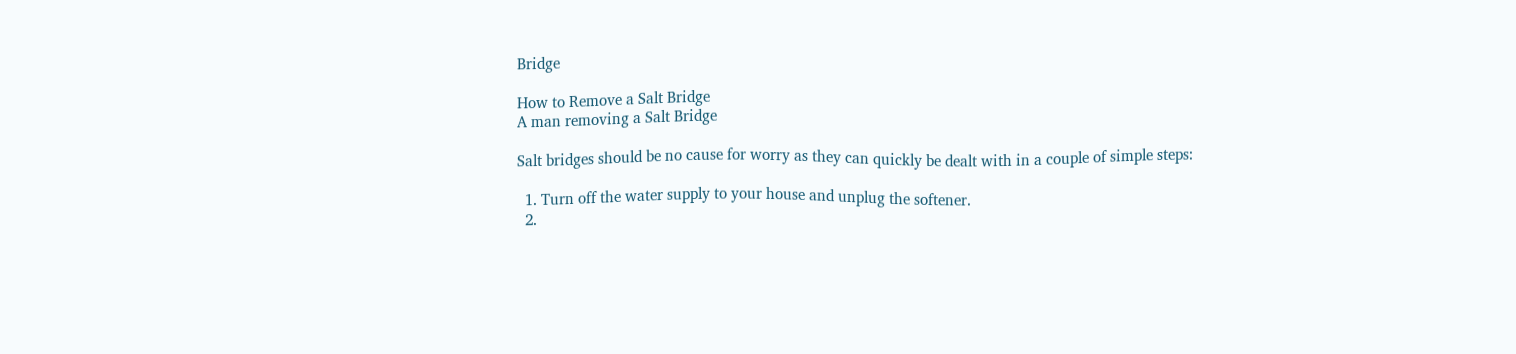Bridge

How to Remove a Salt Bridge
A man removing a Salt Bridge

Salt bridges should be no cause for worry as they can quickly be dealt with in a couple of simple steps:

  1. Turn off the water supply to your house and unplug the softener.
  2.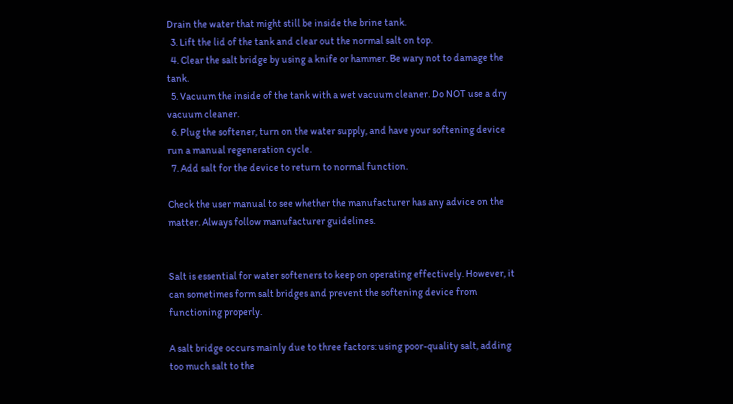Drain the water that might still be inside the brine tank.
  3. Lift the lid of the tank and clear out the normal salt on top.
  4. Clear the salt bridge by using a knife or hammer. Be wary not to damage the tank.
  5. Vacuum the inside of the tank with a wet vacuum cleaner. Do NOT use a dry vacuum cleaner.
  6. Plug the softener, turn on the water supply, and have your softening device run a manual regeneration cycle.
  7. Add salt for the device to return to normal function.

Check the user manual to see whether the manufacturer has any advice on the matter. Always follow manufacturer guidelines.


Salt is essential for water softeners to keep on operating effectively. However, it can sometimes form salt bridges and prevent the softening device from functioning properly.

A salt bridge occurs mainly due to three factors: using poor-quality salt, adding too much salt to the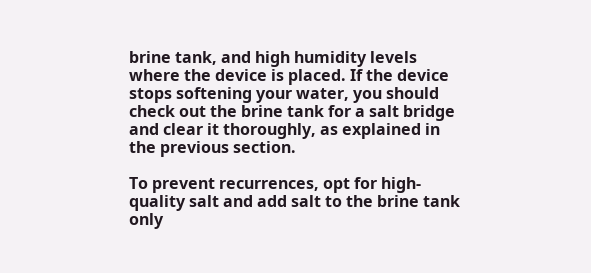brine tank, and high humidity levels where the device is placed. If the device stops softening your water, you should check out the brine tank for a salt bridge and clear it thoroughly, as explained in the previous section.

To prevent recurrences, opt for high-quality salt and add salt to the brine tank only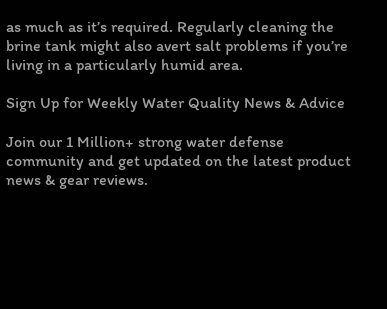as much as it’s required. Regularly cleaning the brine tank might also avert salt problems if you’re living in a particularly humid area.

Sign Up for Weekly Water Quality News & Advice

Join our 1 Million+ strong water defense community and get updated on the latest product news & gear reviews.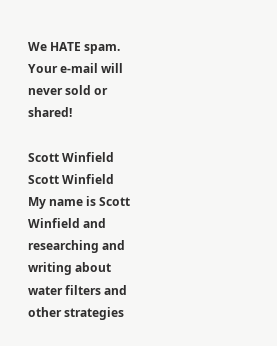We HATE spam. Your e-mail will never sold or shared!

Scott Winfield
Scott Winfield
My name is Scott Winfield and researching and writing about water filters and other strategies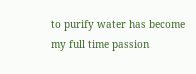to purify water has become my full time passion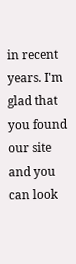in recent years. I'm glad that you found our site and you can look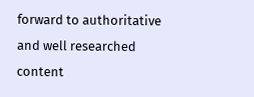forward to authoritative and well researched content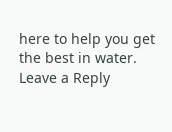here to help you get the best in water.
Leave a Reply